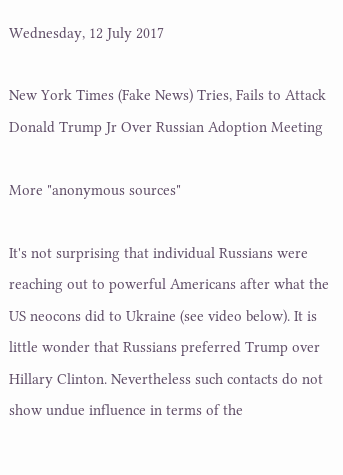Wednesday, 12 July 2017

New York Times (Fake News) Tries, Fails to Attack Donald Trump Jr Over Russian Adoption Meeting

More "anonymous sources"

It's not surprising that individual Russians were reaching out to powerful Americans after what the US neocons did to Ukraine (see video below). It is little wonder that Russians preferred Trump over Hillary Clinton. Nevertheless such contacts do not show undue influence in terms of the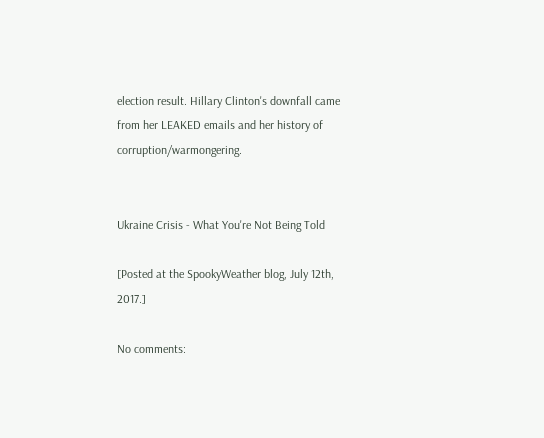election result. Hillary Clinton's downfall came from her LEAKED emails and her history of corruption/warmongering.


Ukraine Crisis - What You're Not Being Told

[Posted at the SpookyWeather blog, July 12th, 2017.]

No comments: